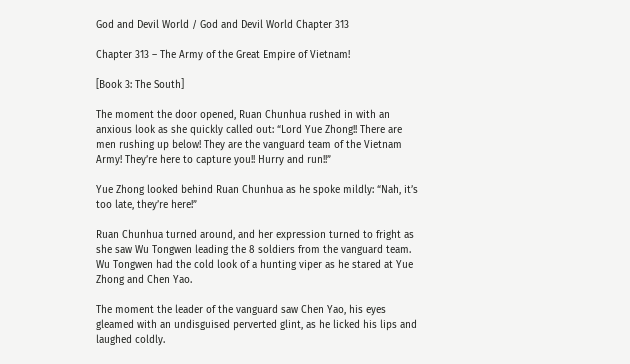God and Devil World / God and Devil World Chapter 313

Chapter 313 – The Army of the Great Empire of Vietnam!

[Book 3: The South]

The moment the door opened, Ruan Chunhua rushed in with an anxious look as she quickly called out: “Lord Yue Zhong!! There are men rushing up below! They are the vanguard team of the Vietnam Army! They’re here to capture you!! Hurry and run!!”

Yue Zhong looked behind Ruan Chunhua as he spoke mildly: “Nah, it’s too late, they’re here!”

Ruan Chunhua turned around, and her expression turned to fright as she saw Wu Tongwen leading the 8 soldiers from the vanguard team. Wu Tongwen had the cold look of a hunting viper as he stared at Yue Zhong and Chen Yao.

The moment the leader of the vanguard saw Chen Yao, his eyes gleamed with an undisguised perverted glint, as he licked his lips and laughed coldly.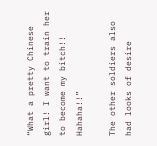“What a pretty Chinese girl! I want to train her to become my bitch!! Hahaha!!”

The other soldiers also had looks of desire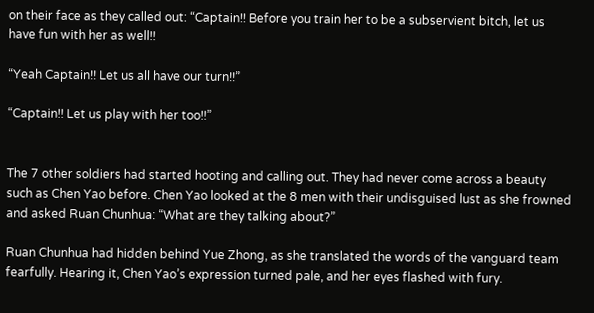on their face as they called out: “Captain!! Before you train her to be a subservient bitch, let us have fun with her as well!!

“Yeah Captain!! Let us all have our turn!!”

“Captain!! Let us play with her too!!”


The 7 other soldiers had started hooting and calling out. They had never come across a beauty such as Chen Yao before. Chen Yao looked at the 8 men with their undisguised lust as she frowned and asked Ruan Chunhua: “What are they talking about?”

Ruan Chunhua had hidden behind Yue Zhong, as she translated the words of the vanguard team fearfully. Hearing it, Chen Yao’s expression turned pale, and her eyes flashed with fury.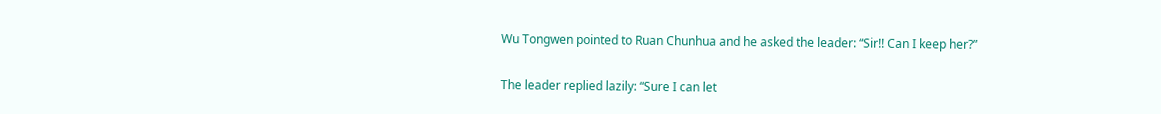Wu Tongwen pointed to Ruan Chunhua and he asked the leader: “Sir!! Can I keep her?”

The leader replied lazily: “Sure I can let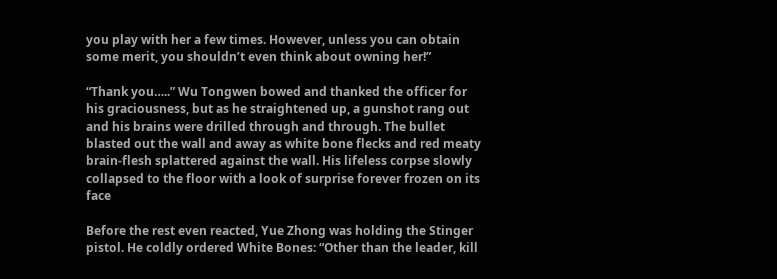you play with her a few times. However, unless you can obtain some merit, you shouldn’t even think about owning her!”

“Thank you…..” Wu Tongwen bowed and thanked the officer for his graciousness, but as he straightened up, a gunshot rang out and his brains were drilled through and through. The bullet blasted out the wall and away as white bone flecks and red meaty brain-flesh splattered against the wall. His lifeless corpse slowly collapsed to the floor with a look of surprise forever frozen on its face

Before the rest even reacted, Yue Zhong was holding the Stinger pistol. He coldly ordered White Bones: “Other than the leader, kill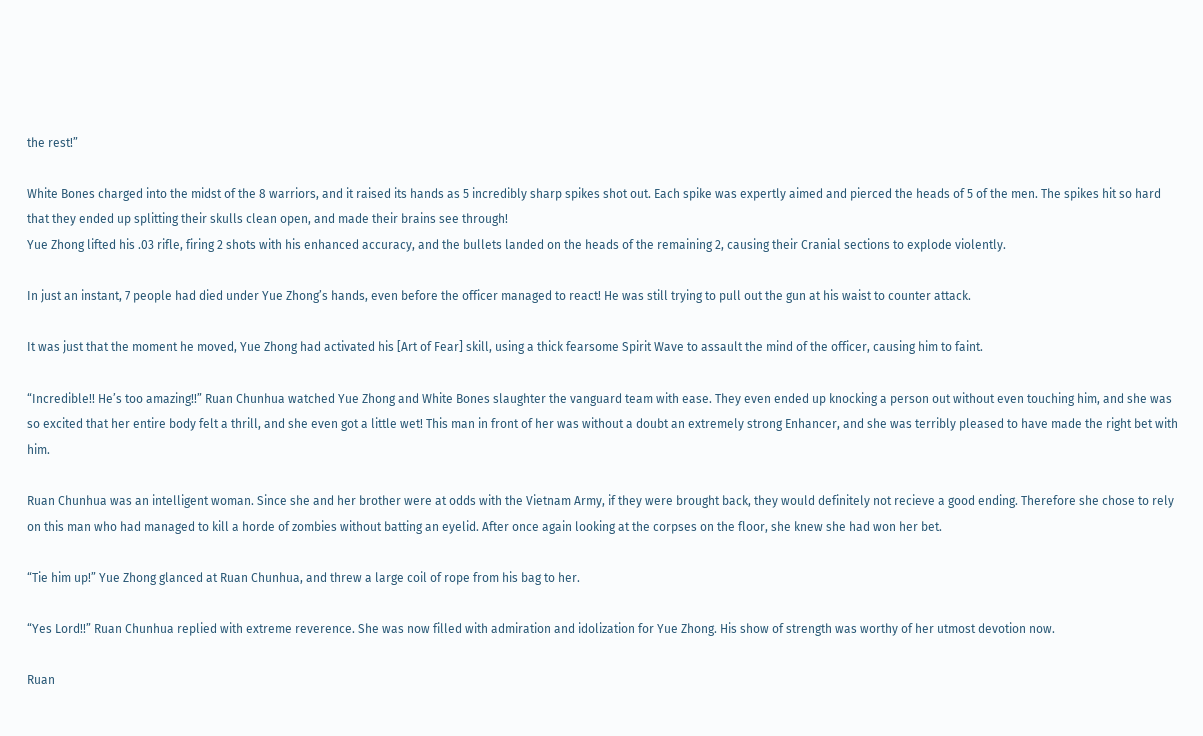the rest!”

White Bones charged into the midst of the 8 warriors, and it raised its hands as 5 incredibly sharp spikes shot out. Each spike was expertly aimed and pierced the heads of 5 of the men. The spikes hit so hard that they ended up splitting their skulls clean open, and made their brains see through!
Yue Zhong lifted his .03 rifle, firing 2 shots with his enhanced accuracy, and the bullets landed on the heads of the remaining 2, causing their Cranial sections to explode violently.

In just an instant, 7 people had died under Yue Zhong’s hands, even before the officer managed to react! He was still trying to pull out the gun at his waist to counter attack.

It was just that the moment he moved, Yue Zhong had activated his [Art of Fear] skill, using a thick fearsome Spirit Wave to assault the mind of the officer, causing him to faint.

“Incredible!! He’s too amazing!!” Ruan Chunhua watched Yue Zhong and White Bones slaughter the vanguard team with ease. They even ended up knocking a person out without even touching him, and she was so excited that her entire body felt a thrill, and she even got a little wet! This man in front of her was without a doubt an extremely strong Enhancer, and she was terribly pleased to have made the right bet with him.

Ruan Chunhua was an intelligent woman. Since she and her brother were at odds with the Vietnam Army, if they were brought back, they would definitely not recieve a good ending. Therefore she chose to rely on this man who had managed to kill a horde of zombies without batting an eyelid. After once again looking at the corpses on the floor, she knew she had won her bet.

“Tie him up!” Yue Zhong glanced at Ruan Chunhua, and threw a large coil of rope from his bag to her.

“Yes Lord!!” Ruan Chunhua replied with extreme reverence. She was now filled with admiration and idolization for Yue Zhong. His show of strength was worthy of her utmost devotion now.

Ruan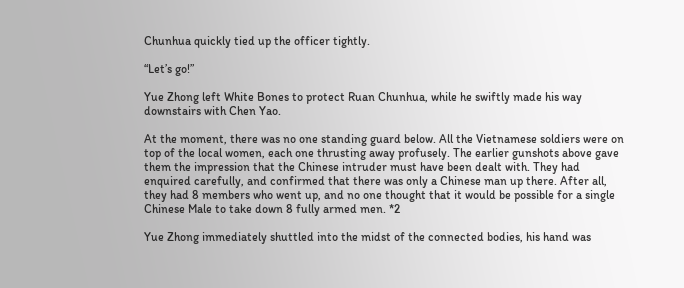Chunhua quickly tied up the officer tightly.

“Let’s go!”

Yue Zhong left White Bones to protect Ruan Chunhua, while he swiftly made his way downstairs with Chen Yao.

At the moment, there was no one standing guard below. All the Vietnamese soldiers were on top of the local women, each one thrusting away profusely. The earlier gunshots above gave them the impression that the Chinese intruder must have been dealt with. They had enquired carefully, and confirmed that there was only a Chinese man up there. After all, they had 8 members who went up, and no one thought that it would be possible for a single Chinese Male to take down 8 fully armed men. *2

Yue Zhong immediately shuttled into the midst of the connected bodies, his hand was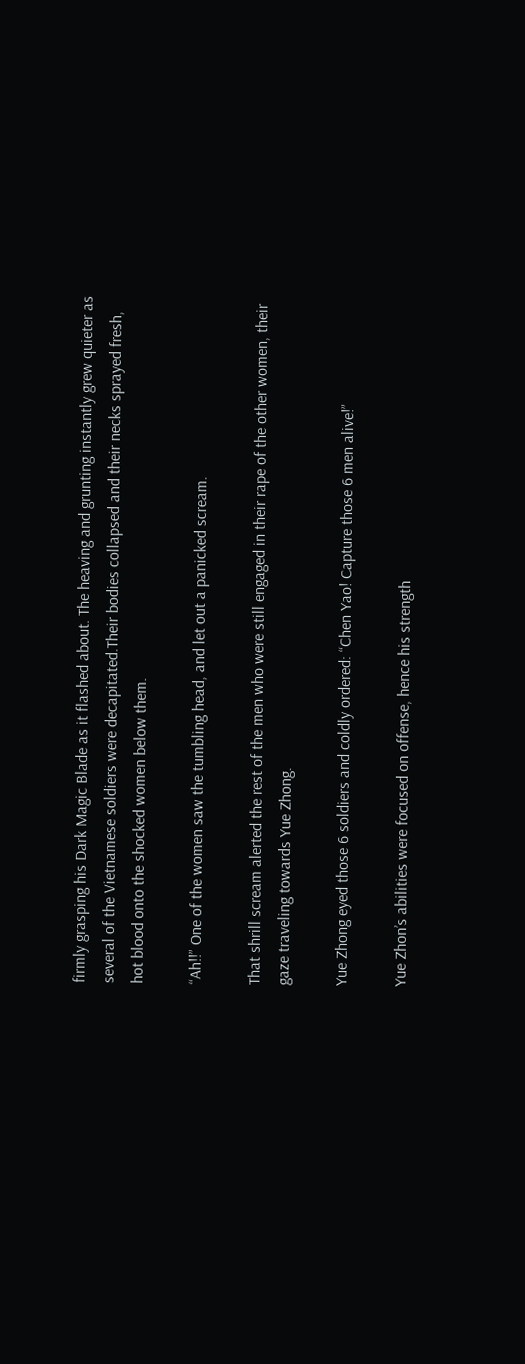firmly grasping his Dark Magic Blade as it flashed about. The heaving and grunting instantly grew quieter as several of the Vietnamese soldiers were decapitated.Their bodies collapsed and their necks sprayed fresh, hot blood onto the shocked women below them.

“Ah!!” One of the women saw the tumbling head, and let out a panicked scream.

That shrill scream alerted the rest of the men who were still engaged in their rape of the other women, their gaze traveling towards Yue Zhong.

Yue Zhong eyed those 6 soldiers and coldly ordered: “Chen Yao! Capture those 6 men alive!”

Yue Zhon’s abilities were focused on offense, hence his strength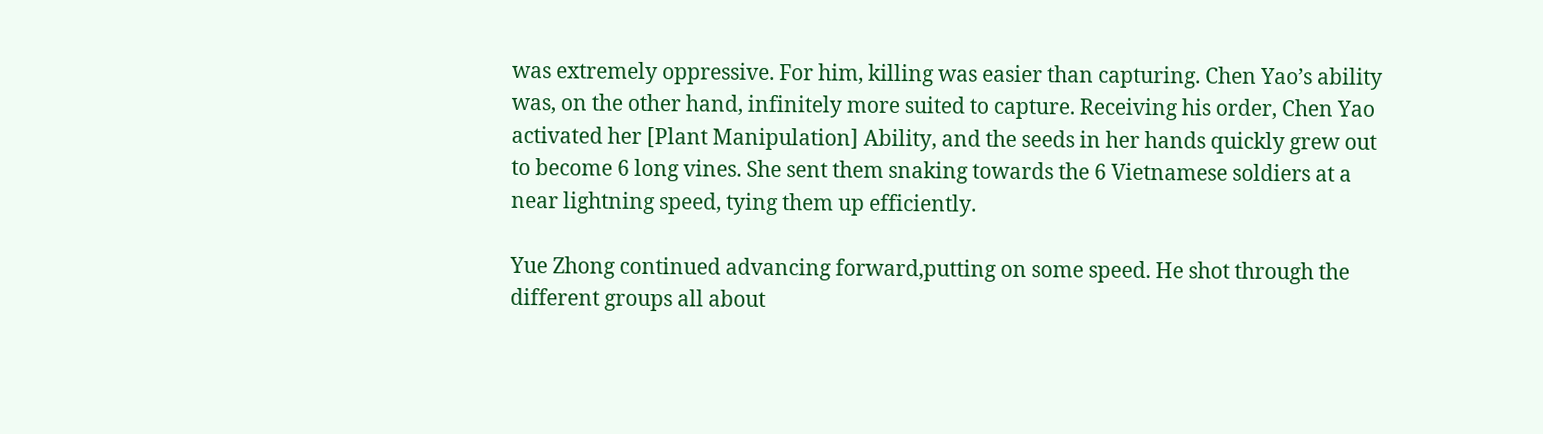was extremely oppressive. For him, killing was easier than capturing. Chen Yao’s ability was, on the other hand, infinitely more suited to capture. Receiving his order, Chen Yao activated her [Plant Manipulation] Ability, and the seeds in her hands quickly grew out to become 6 long vines. She sent them snaking towards the 6 Vietnamese soldiers at a near lightning speed, tying them up efficiently.

Yue Zhong continued advancing forward,putting on some speed. He shot through the different groups all about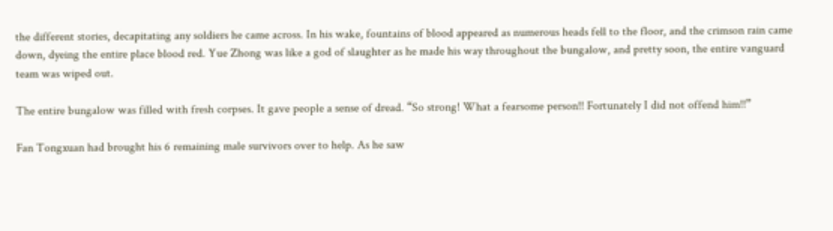the different stories, decapitating any soldiers he came across. In his wake, fountains of blood appeared as numerous heads fell to the floor, and the crimson rain came down, dyeing the entire place blood red. Yue Zhong was like a god of slaughter as he made his way throughout the bungalow, and pretty soon, the entire vanguard team was wiped out.

The entire bungalow was filled with fresh corpses. It gave people a sense of dread. “So strong! What a fearsome person!! Fortunately I did not offend him!!”

Fan Tongxuan had brought his 6 remaining male survivors over to help. As he saw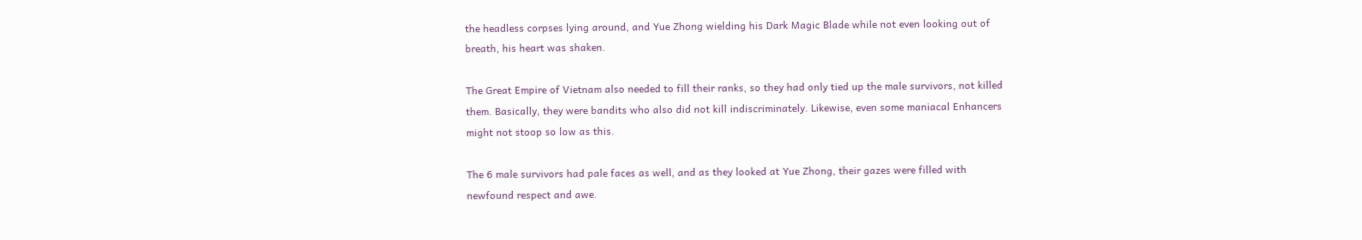the headless corpses lying around, and Yue Zhong wielding his Dark Magic Blade while not even looking out of breath, his heart was shaken.

The Great Empire of Vietnam also needed to fill their ranks, so they had only tied up the male survivors, not killed them. Basically, they were bandits who also did not kill indiscriminately. Likewise, even some maniacal Enhancers might not stoop so low as this.

The 6 male survivors had pale faces as well, and as they looked at Yue Zhong, their gazes were filled with newfound respect and awe.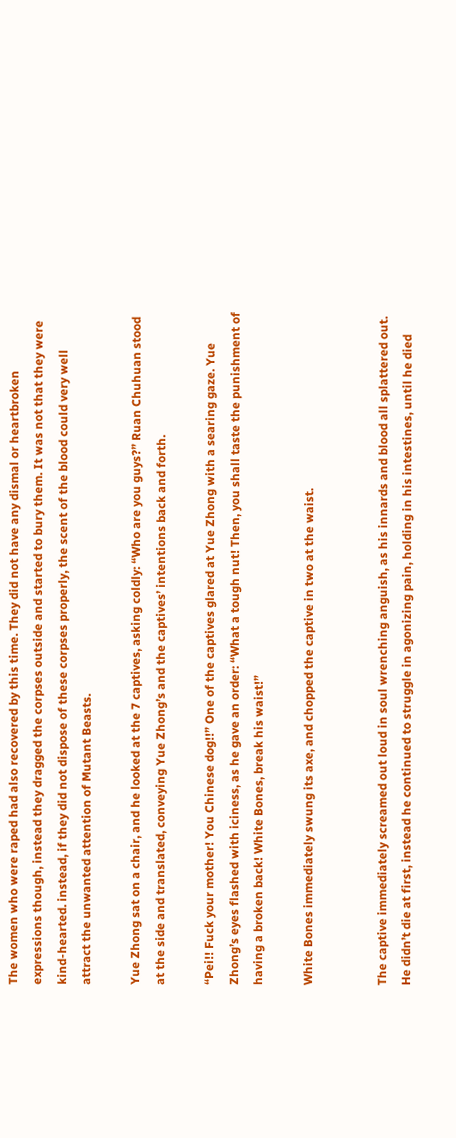The women who were raped had also recovered by this time. They did not have any dismal or heartbroken expressions though, instead they dragged the corpses outside and started to bury them. It was not that they were kind-hearted. instead, if they did not dispose of these corpses properly, the scent of the blood could very well attract the unwanted attention of Mutant Beasts.

Yue Zhong sat on a chair, and he looked at the 7 captives, asking coldly: “Who are you guys?” Ruan Chuhuan stood at the side and translated, conveying Yue Zhong’s and the captives’ intentions back and forth.

“Pei!! Fuck your mother! You Chinese dog!!” One of the captives glared at Yue Zhong with a searing gaze. Yue Zhong’s eyes flashed with iciness, as he gave an order: “What a tough nut! Then, you shall taste the punishment of having a broken back! White Bones, break his waist!”

White Bones immediately swung its axe, and chopped the captive in two at the waist.


The captive immediately screamed out loud in soul wrenching anguish, as his innards and blood all splattered out. He didn’t die at first, instead he continued to struggle in agonizing pain, holding in his intestines, until he died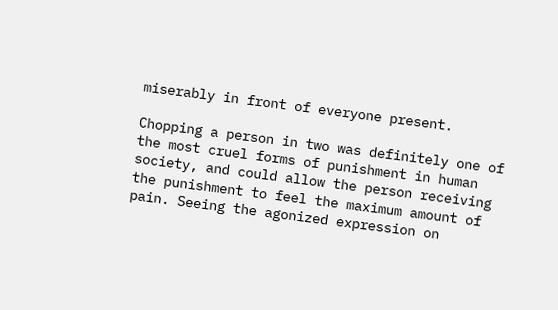miserably in front of everyone present.

Chopping a person in two was definitely one of the most cruel forms of punishment in human society, and could allow the person receiving the punishment to feel the maximum amount of pain. Seeing the agonized expression on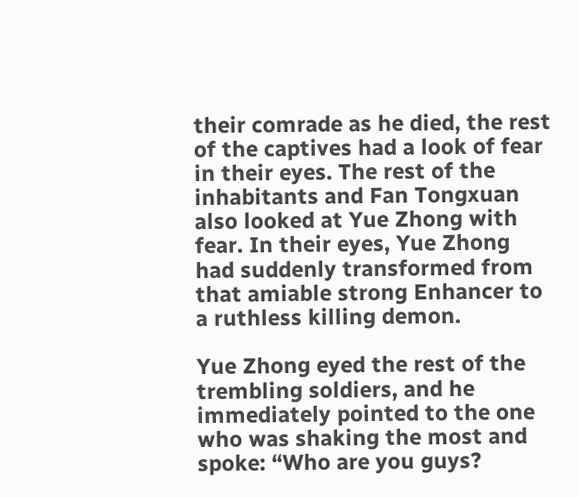their comrade as he died, the rest of the captives had a look of fear in their eyes. The rest of the inhabitants and Fan Tongxuan also looked at Yue Zhong with fear. In their eyes, Yue Zhong had suddenly transformed from that amiable strong Enhancer to a ruthless killing demon.

Yue Zhong eyed the rest of the trembling soldiers, and he immediately pointed to the one who was shaking the most and spoke: “Who are you guys?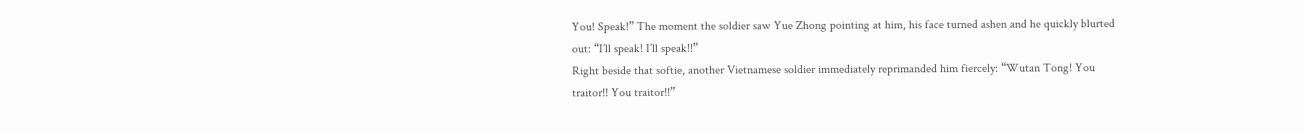You! Speak!” The moment the soldier saw Yue Zhong pointing at him, his face turned ashen and he quickly blurted out: “I’ll speak! I’ll speak!!”
Right beside that softie, another Vietnamese soldier immediately reprimanded him fiercely: “Wutan Tong! You traitor!! You traitor!!”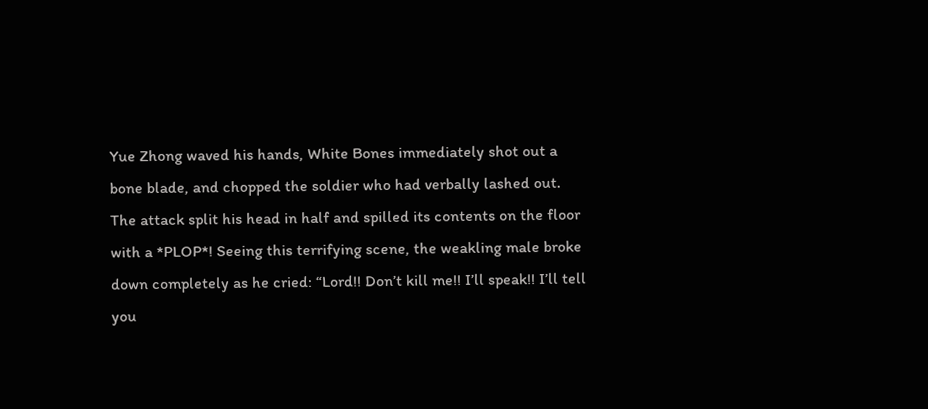Yue Zhong waved his hands, White Bones immediately shot out a bone blade, and chopped the soldier who had verbally lashed out. The attack split his head in half and spilled its contents on the floor with a *PLOP*! Seeing this terrifying scene, the weakling male broke down completely as he cried: “Lord!! Don’t kill me!! I’ll speak!! I’ll tell you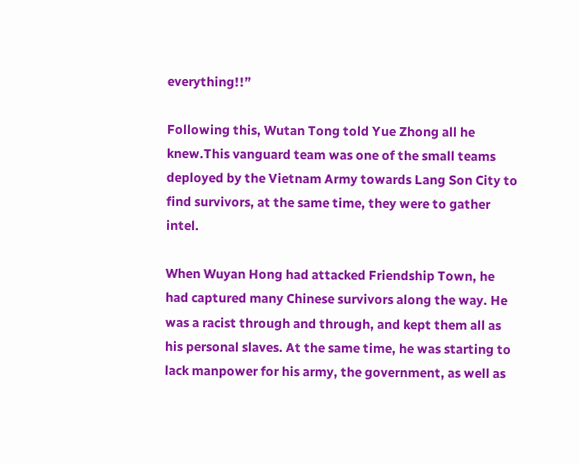everything!!”

Following this, Wutan Tong told Yue Zhong all he knew.This vanguard team was one of the small teams deployed by the Vietnam Army towards Lang Son City to find survivors, at the same time, they were to gather intel.

When Wuyan Hong had attacked Friendship Town, he had captured many Chinese survivors along the way. He was a racist through and through, and kept them all as his personal slaves. At the same time, he was starting to lack manpower for his army, the government, as well as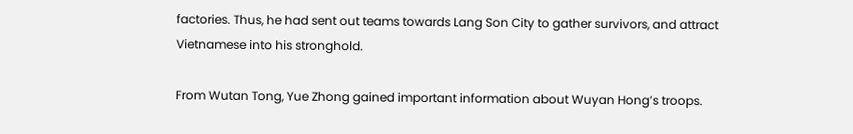factories. Thus, he had sent out teams towards Lang Son City to gather survivors, and attract Vietnamese into his stronghold.

From Wutan Tong, Yue Zhong gained important information about Wuyan Hong’s troops.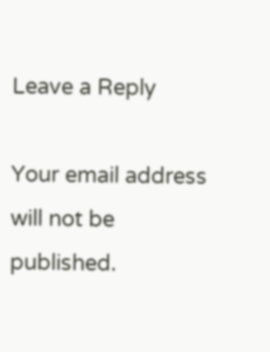Leave a Reply

Your email address will not be published.